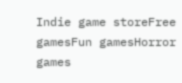Indie game storeFree gamesFun gamesHorror games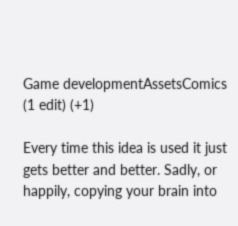Game developmentAssetsComics
(1 edit) (+1)

Every time this idea is used it just gets better and better. Sadly, or happily, copying your brain into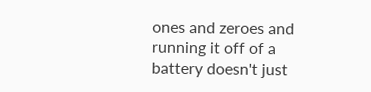ones and zeroes and running it off of a battery doesn't just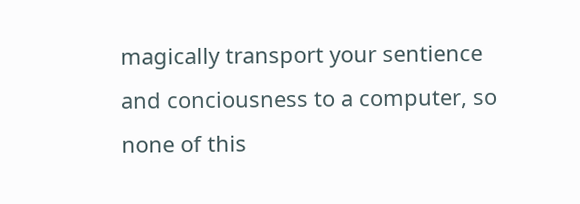magically transport your sentience and conciousness to a computer, so none of this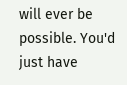will ever be possible. You'd just have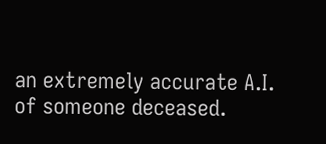an extremely accurate A.I. of someone deceased.